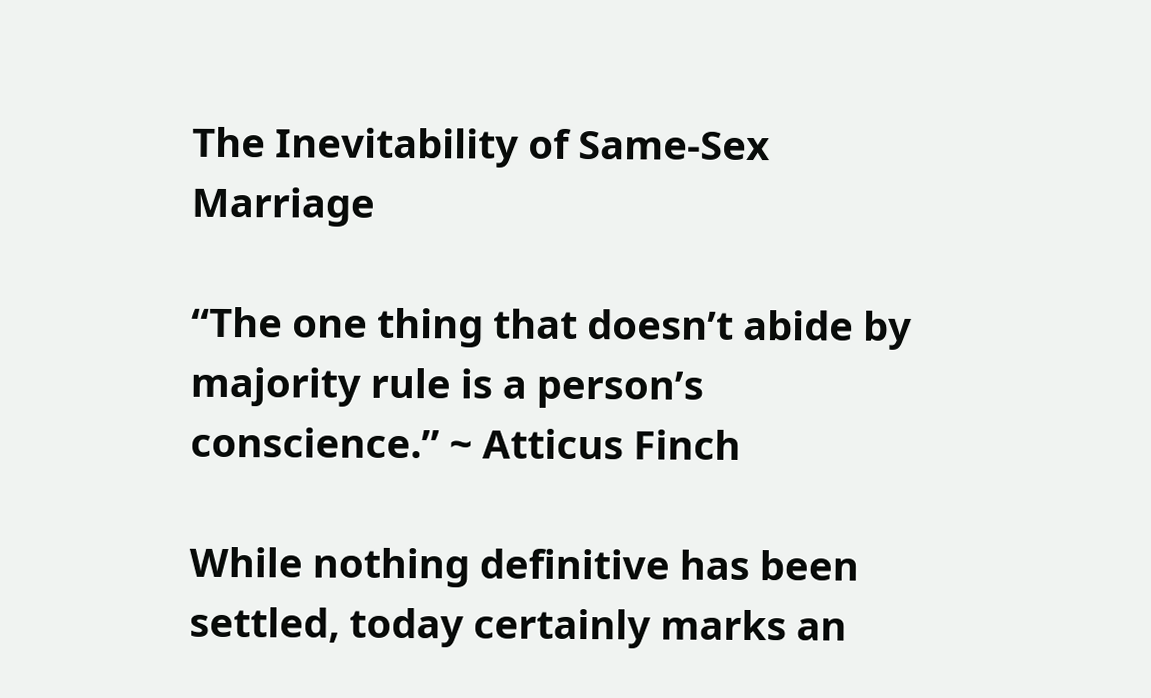The Inevitability of Same-Sex Marriage

“The one thing that doesn’t abide by majority rule is a person’s conscience.” ~ Atticus Finch

While nothing definitive has been settled, today certainly marks an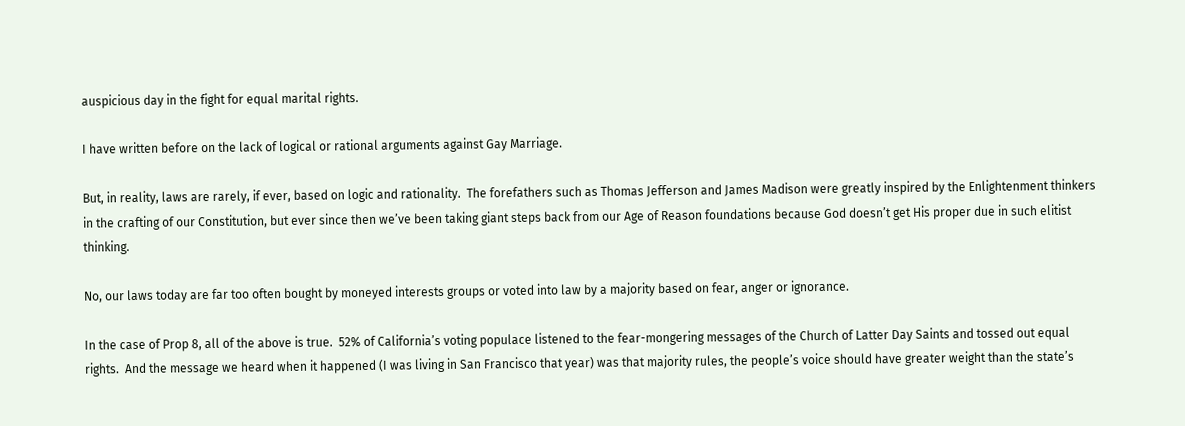auspicious day in the fight for equal marital rights.

I have written before on the lack of logical or rational arguments against Gay Marriage.

But, in reality, laws are rarely, if ever, based on logic and rationality.  The forefathers such as Thomas Jefferson and James Madison were greatly inspired by the Enlightenment thinkers in the crafting of our Constitution, but ever since then we’ve been taking giant steps back from our Age of Reason foundations because God doesn’t get His proper due in such elitist thinking.

No, our laws today are far too often bought by moneyed interests groups or voted into law by a majority based on fear, anger or ignorance.

In the case of Prop 8, all of the above is true.  52% of California’s voting populace listened to the fear-mongering messages of the Church of Latter Day Saints and tossed out equal rights.  And the message we heard when it happened (I was living in San Francisco that year) was that majority rules, the people’s voice should have greater weight than the state’s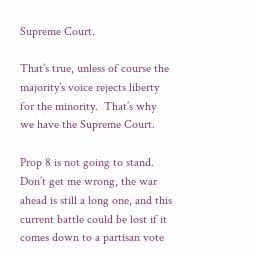Supreme Court.

That’s true, unless of course the majority’s voice rejects liberty for the minority.  That’s why we have the Supreme Court.

Prop 8 is not going to stand.  Don’t get me wrong, the war ahead is still a long one, and this current battle could be lost if it comes down to a partisan vote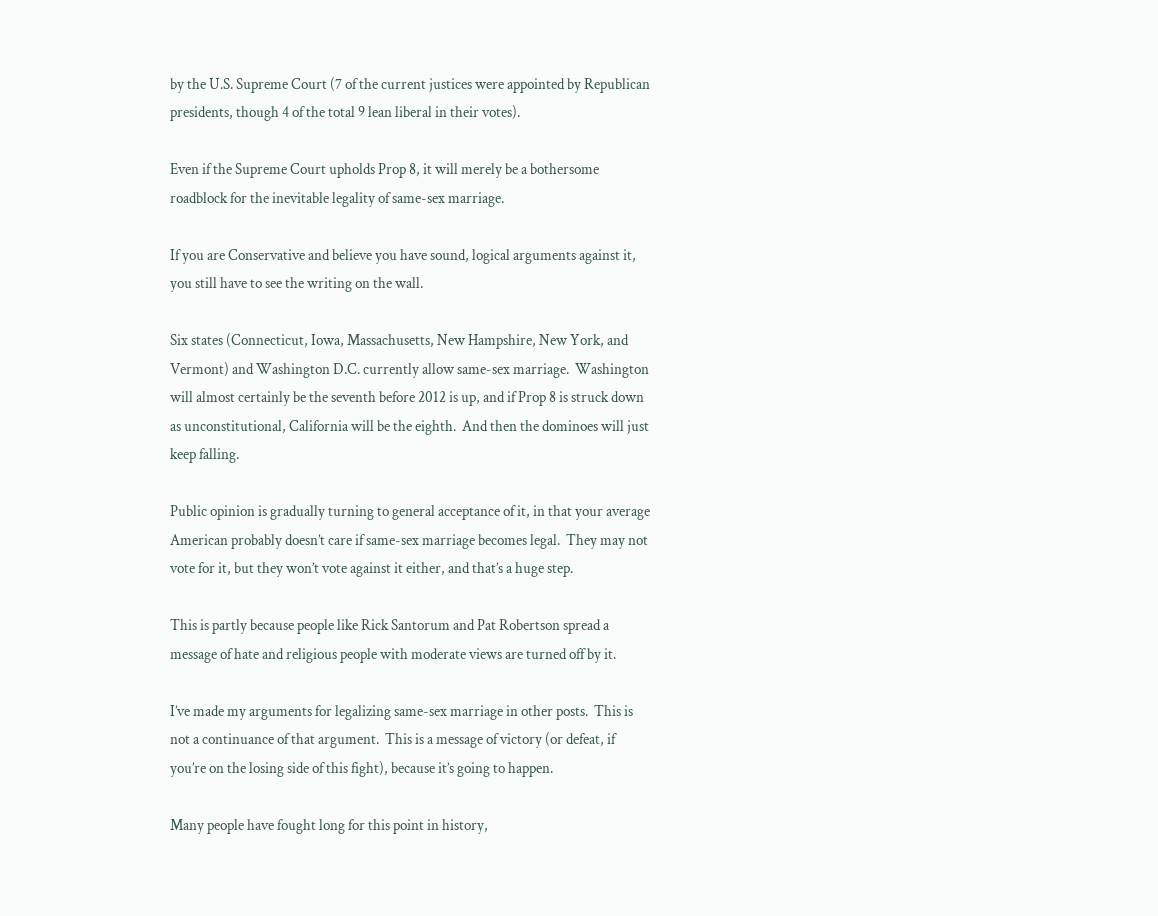by the U.S. Supreme Court (7 of the current justices were appointed by Republican presidents, though 4 of the total 9 lean liberal in their votes).

Even if the Supreme Court upholds Prop 8, it will merely be a bothersome roadblock for the inevitable legality of same-sex marriage.

If you are Conservative and believe you have sound, logical arguments against it, you still have to see the writing on the wall.

Six states (Connecticut, Iowa, Massachusetts, New Hampshire, New York, and Vermont) and Washington D.C. currently allow same-sex marriage.  Washington will almost certainly be the seventh before 2012 is up, and if Prop 8 is struck down as unconstitutional, California will be the eighth.  And then the dominoes will just keep falling.

Public opinion is gradually turning to general acceptance of it, in that your average American probably doesn’t care if same-sex marriage becomes legal.  They may not vote for it, but they won’t vote against it either, and that’s a huge step.

This is partly because people like Rick Santorum and Pat Robertson spread a message of hate and religious people with moderate views are turned off by it.

I’ve made my arguments for legalizing same-sex marriage in other posts.  This is not a continuance of that argument.  This is a message of victory (or defeat, if you’re on the losing side of this fight), because it’s going to happen.

Many people have fought long for this point in history,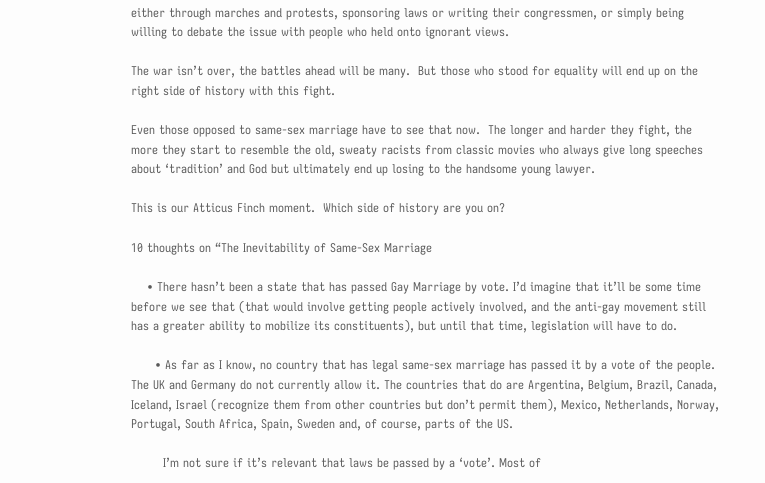either through marches and protests, sponsoring laws or writing their congressmen, or simply being willing to debate the issue with people who held onto ignorant views.

The war isn’t over, the battles ahead will be many.  But those who stood for equality will end up on the right side of history with this fight.

Even those opposed to same-sex marriage have to see that now.  The longer and harder they fight, the more they start to resemble the old, sweaty racists from classic movies who always give long speeches about ‘tradition’ and God but ultimately end up losing to the handsome young lawyer.

This is our Atticus Finch moment.  Which side of history are you on?

10 thoughts on “The Inevitability of Same-Sex Marriage

    • There hasn’t been a state that has passed Gay Marriage by vote. I’d imagine that it’ll be some time before we see that (that would involve getting people actively involved, and the anti-gay movement still has a greater ability to mobilize its constituents), but until that time, legislation will have to do.

      • As far as I know, no country that has legal same-sex marriage has passed it by a vote of the people. The UK and Germany do not currently allow it. The countries that do are Argentina, Belgium, Brazil, Canada, Iceland, Israel (recognize them from other countries but don’t permit them), Mexico, Netherlands, Norway, Portugal, South Africa, Spain, Sweden and, of course, parts of the US.

        I’m not sure if it’s relevant that laws be passed by a ‘vote’. Most of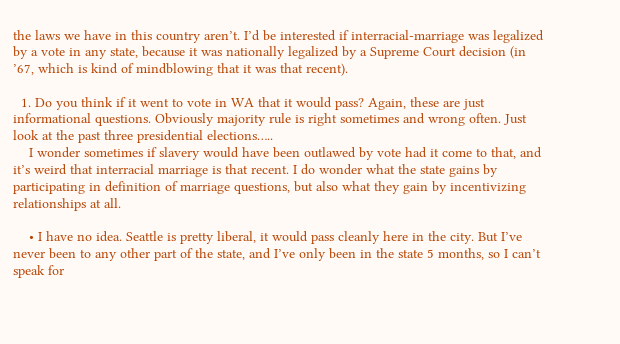the laws we have in this country aren’t. I’d be interested if interracial-marriage was legalized by a vote in any state, because it was nationally legalized by a Supreme Court decision (in ’67, which is kind of mindblowing that it was that recent).

  1. Do you think if it went to vote in WA that it would pass? Again, these are just informational questions. Obviously majority rule is right sometimes and wrong often. Just look at the past three presidential elections…..
    I wonder sometimes if slavery would have been outlawed by vote had it come to that, and it’s weird that interracial marriage is that recent. I do wonder what the state gains by participating in definition of marriage questions, but also what they gain by incentivizing relationships at all.

    • I have no idea. Seattle is pretty liberal, it would pass cleanly here in the city. But I’ve never been to any other part of the state, and I’ve only been in the state 5 months, so I can’t speak for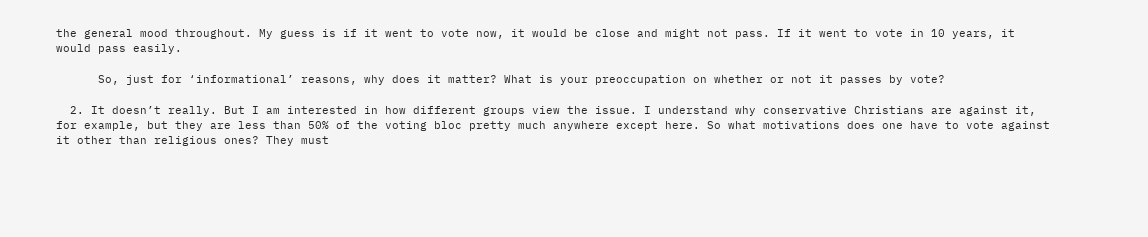the general mood throughout. My guess is if it went to vote now, it would be close and might not pass. If it went to vote in 10 years, it would pass easily.

      So, just for ‘informational’ reasons, why does it matter? What is your preoccupation on whether or not it passes by vote?

  2. It doesn’t really. But I am interested in how different groups view the issue. I understand why conservative Christians are against it, for example, but they are less than 50% of the voting bloc pretty much anywhere except here. So what motivations does one have to vote against it other than religious ones? They must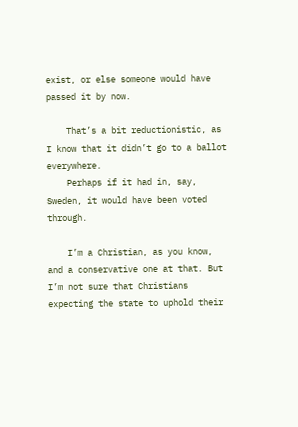exist, or else someone would have passed it by now.

    That’s a bit reductionistic, as I know that it didn’t go to a ballot everywhere.
    Perhaps if it had in, say, Sweden, it would have been voted through.

    I’m a Christian, as you know, and a conservative one at that. But I’m not sure that Christians expecting the state to uphold their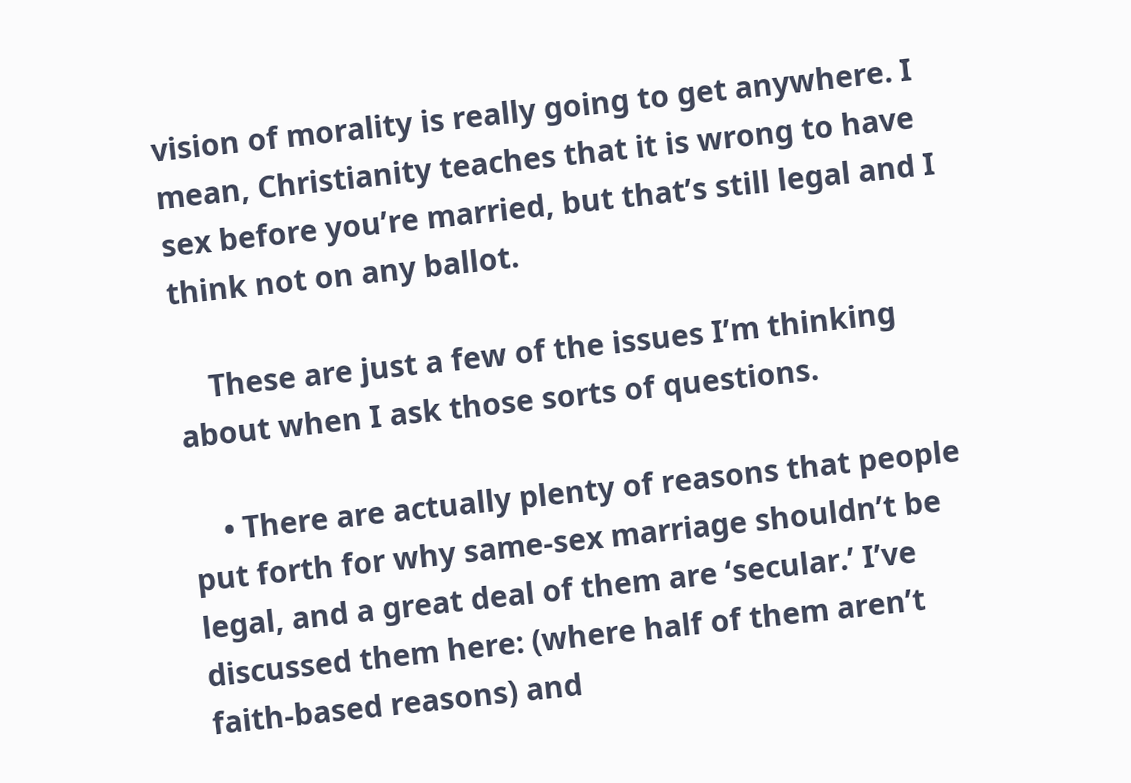vision of morality is really going to get anywhere. I mean, Christianity teaches that it is wrong to have sex before you’re married, but that’s still legal and I think not on any ballot.

    These are just a few of the issues I’m thinking about when I ask those sorts of questions.

    • There are actually plenty of reasons that people put forth for why same-sex marriage shouldn’t be legal, and a great deal of them are ‘secular.’ I’ve discussed them here: (where half of them aren’t faith-based reasons) and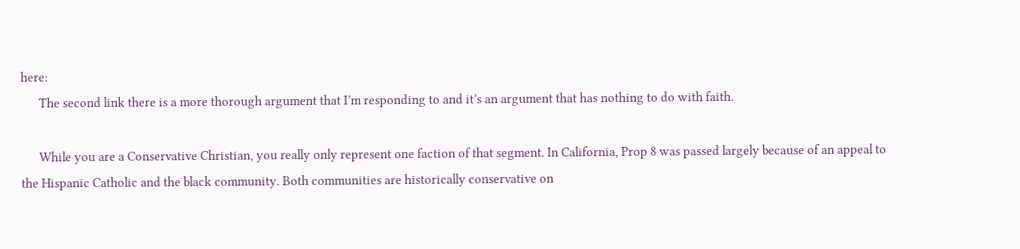here:
      The second link there is a more thorough argument that I’m responding to and it’s an argument that has nothing to do with faith.

      While you are a Conservative Christian, you really only represent one faction of that segment. In California, Prop 8 was passed largely because of an appeal to the Hispanic Catholic and the black community. Both communities are historically conservative on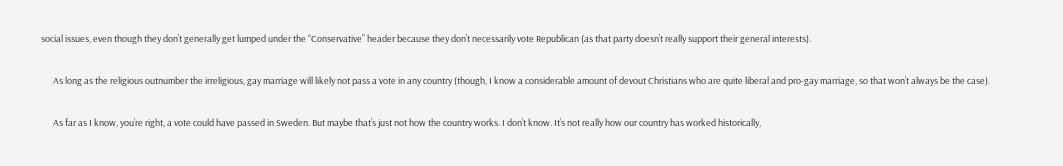social issues, even though they don’t generally get lumped under the “Conservative” header because they don’t necessarily vote Republican (as that party doesn’t really support their general interests).

      As long as the religious outnumber the irreligious, gay marriage will likely not pass a vote in any country (though, I know a considerable amount of devout Christians who are quite liberal and pro-gay marriage, so that won’t always be the case).

      As far as I know, you’re right, a vote could have passed in Sweden. But maybe that’s just not how the country works. I don’t know. It’s not really how our country has worked historically,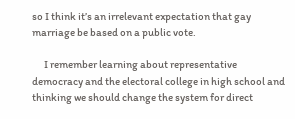so I think it’s an irrelevant expectation that gay marriage be based on a public vote.

      I remember learning about representative democracy and the electoral college in high school and thinking we should change the system for direct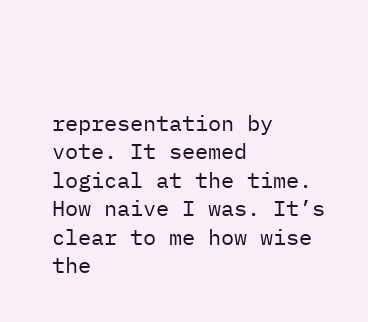representation by vote. It seemed logical at the time. How naive I was. It’s clear to me how wise the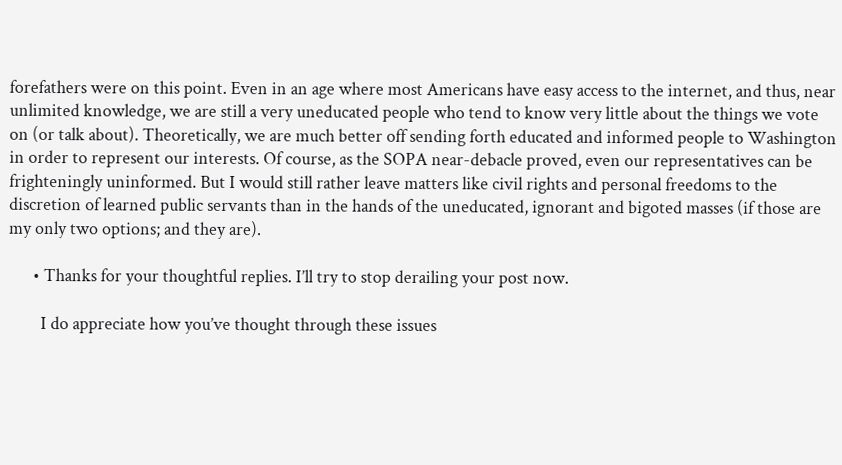forefathers were on this point. Even in an age where most Americans have easy access to the internet, and thus, near unlimited knowledge, we are still a very uneducated people who tend to know very little about the things we vote on (or talk about). Theoretically, we are much better off sending forth educated and informed people to Washington in order to represent our interests. Of course, as the SOPA near-debacle proved, even our representatives can be frighteningly uninformed. But I would still rather leave matters like civil rights and personal freedoms to the discretion of learned public servants than in the hands of the uneducated, ignorant and bigoted masses (if those are my only two options; and they are).

      • Thanks for your thoughtful replies. I’ll try to stop derailing your post now.

        I do appreciate how you’ve thought through these issues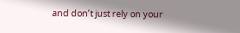and don’t just rely on your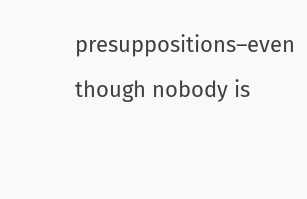presuppositions–even though nobody is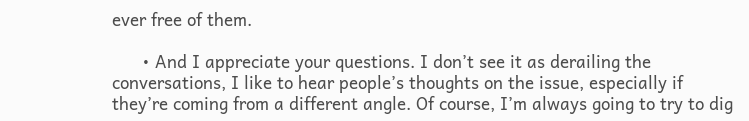ever free of them.

      • And I appreciate your questions. I don’t see it as derailing the conversations, I like to hear people’s thoughts on the issue, especially if they’re coming from a different angle. Of course, I’m always going to try to dig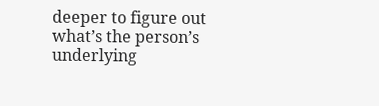deeper to figure out what’s the person’s underlying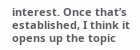interest. Once that’s established, I think it opens up the topic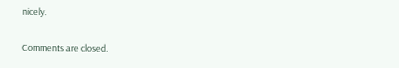nicely.

Comments are closed.